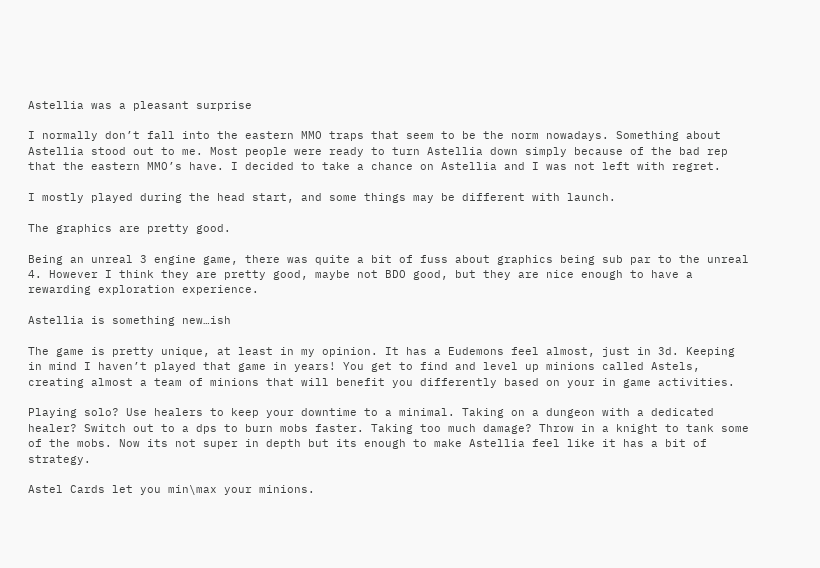Astellia was a pleasant surprise

I normally don’t fall into the eastern MMO traps that seem to be the norm nowadays. Something about Astellia stood out to me. Most people were ready to turn Astellia down simply because of the bad rep that the eastern MMO’s have. I decided to take a chance on Astellia and I was not left with regret.

I mostly played during the head start, and some things may be different with launch.

The graphics are pretty good.

Being an unreal 3 engine game, there was quite a bit of fuss about graphics being sub par to the unreal 4. However I think they are pretty good, maybe not BDO good, but they are nice enough to have a rewarding exploration experience.

Astellia is something new…ish

The game is pretty unique, at least in my opinion. It has a Eudemons feel almost, just in 3d. Keeping in mind I haven’t played that game in years! You get to find and level up minions called Astels, creating almost a team of minions that will benefit you differently based on your in game activities.

Playing solo? Use healers to keep your downtime to a minimal. Taking on a dungeon with a dedicated healer? Switch out to a dps to burn mobs faster. Taking too much damage? Throw in a knight to tank some of the mobs. Now its not super in depth but its enough to make Astellia feel like it has a bit of strategy.

Astel Cards let you min\max your minions.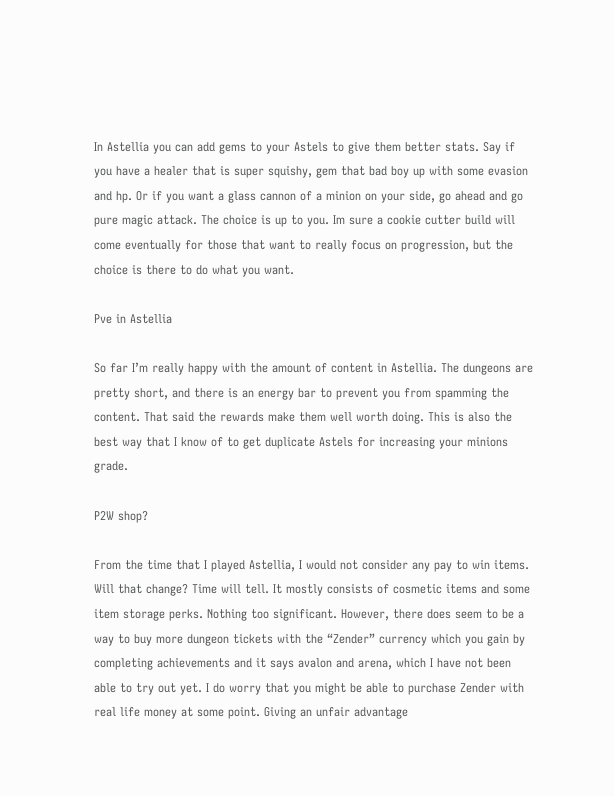In Astellia you can add gems to your Astels to give them better stats. Say if you have a healer that is super squishy, gem that bad boy up with some evasion and hp. Or if you want a glass cannon of a minion on your side, go ahead and go pure magic attack. The choice is up to you. Im sure a cookie cutter build will come eventually for those that want to really focus on progression, but the choice is there to do what you want.

Pve in Astellia

So far I’m really happy with the amount of content in Astellia. The dungeons are pretty short, and there is an energy bar to prevent you from spamming the content. That said the rewards make them well worth doing. This is also the best way that I know of to get duplicate Astels for increasing your minions grade.

P2W shop?

From the time that I played Astellia, I would not consider any pay to win items. Will that change? Time will tell. It mostly consists of cosmetic items and some item storage perks. Nothing too significant. However, there does seem to be a way to buy more dungeon tickets with the “Zender” currency which you gain by completing achievements and it says avalon and arena, which I have not been able to try out yet. I do worry that you might be able to purchase Zender with real life money at some point. Giving an unfair advantage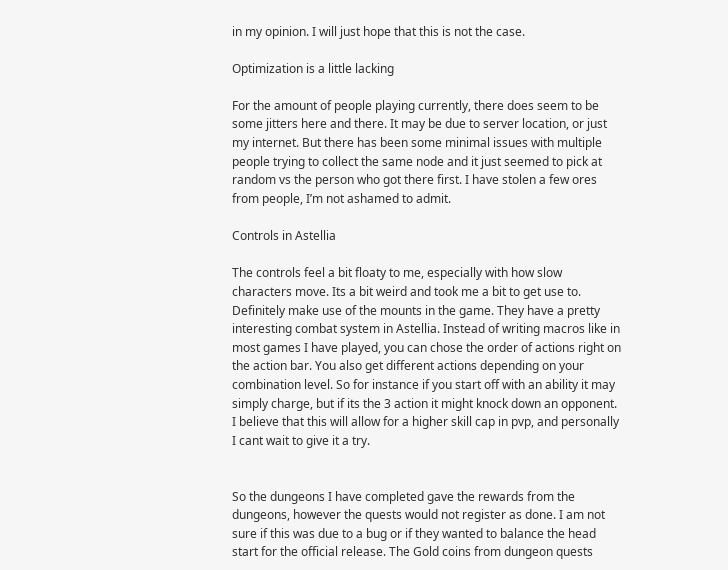in my opinion. I will just hope that this is not the case.

Optimization is a little lacking

For the amount of people playing currently, there does seem to be some jitters here and there. It may be due to server location, or just my internet. But there has been some minimal issues with multiple people trying to collect the same node and it just seemed to pick at random vs the person who got there first. I have stolen a few ores from people, I’m not ashamed to admit.

Controls in Astellia

The controls feel a bit floaty to me, especially with how slow characters move. Its a bit weird and took me a bit to get use to. Definitely make use of the mounts in the game. They have a pretty interesting combat system in Astellia. Instead of writing macros like in most games I have played, you can chose the order of actions right on the action bar. You also get different actions depending on your combination level. So for instance if you start off with an ability it may simply charge, but if its the 3 action it might knock down an opponent. I believe that this will allow for a higher skill cap in pvp, and personally I cant wait to give it a try.


So the dungeons I have completed gave the rewards from the dungeons, however the quests would not register as done. I am not sure if this was due to a bug or if they wanted to balance the head start for the official release. The Gold coins from dungeon quests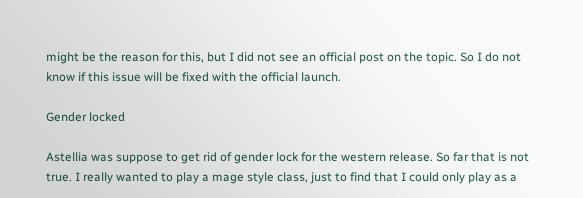might be the reason for this, but I did not see an official post on the topic. So I do not know if this issue will be fixed with the official launch.

Gender locked

Astellia was suppose to get rid of gender lock for the western release. So far that is not true. I really wanted to play a mage style class, just to find that I could only play as a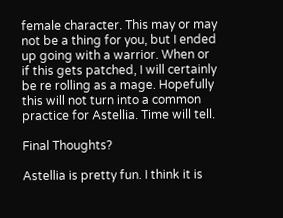female character. This may or may not be a thing for you, but I ended up going with a warrior. When or if this gets patched, I will certainly be re rolling as a mage. Hopefully this will not turn into a common practice for Astellia. Time will tell.

Final Thoughts?

Astellia is pretty fun. I think it is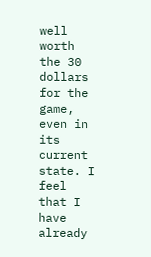well worth the 30 dollars for the game, even in its current state. I feel that I have already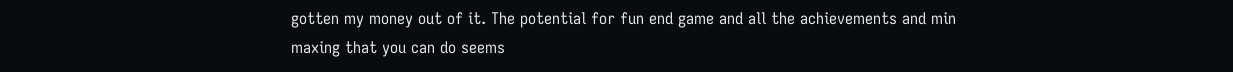gotten my money out of it. The potential for fun end game and all the achievements and min maxing that you can do seems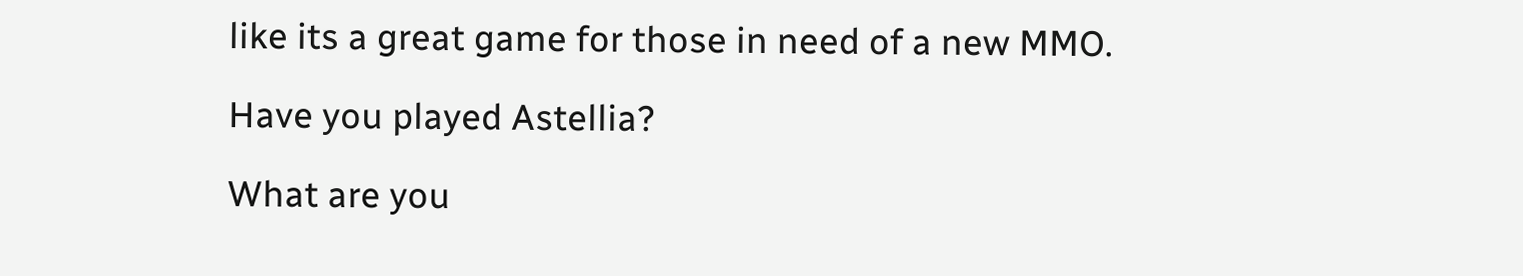like its a great game for those in need of a new MMO.

Have you played Astellia?

What are you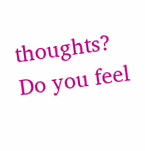thoughts? Do you feel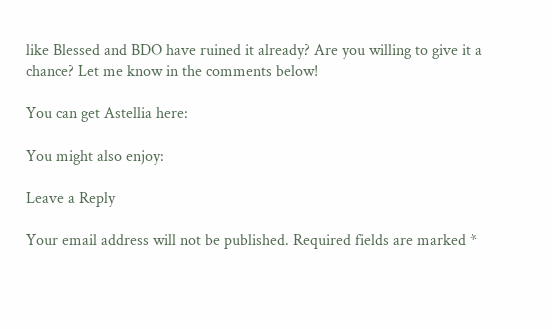like Blessed and BDO have ruined it already? Are you willing to give it a chance? Let me know in the comments below!

You can get Astellia here:

You might also enjoy:

Leave a Reply

Your email address will not be published. Required fields are marked *